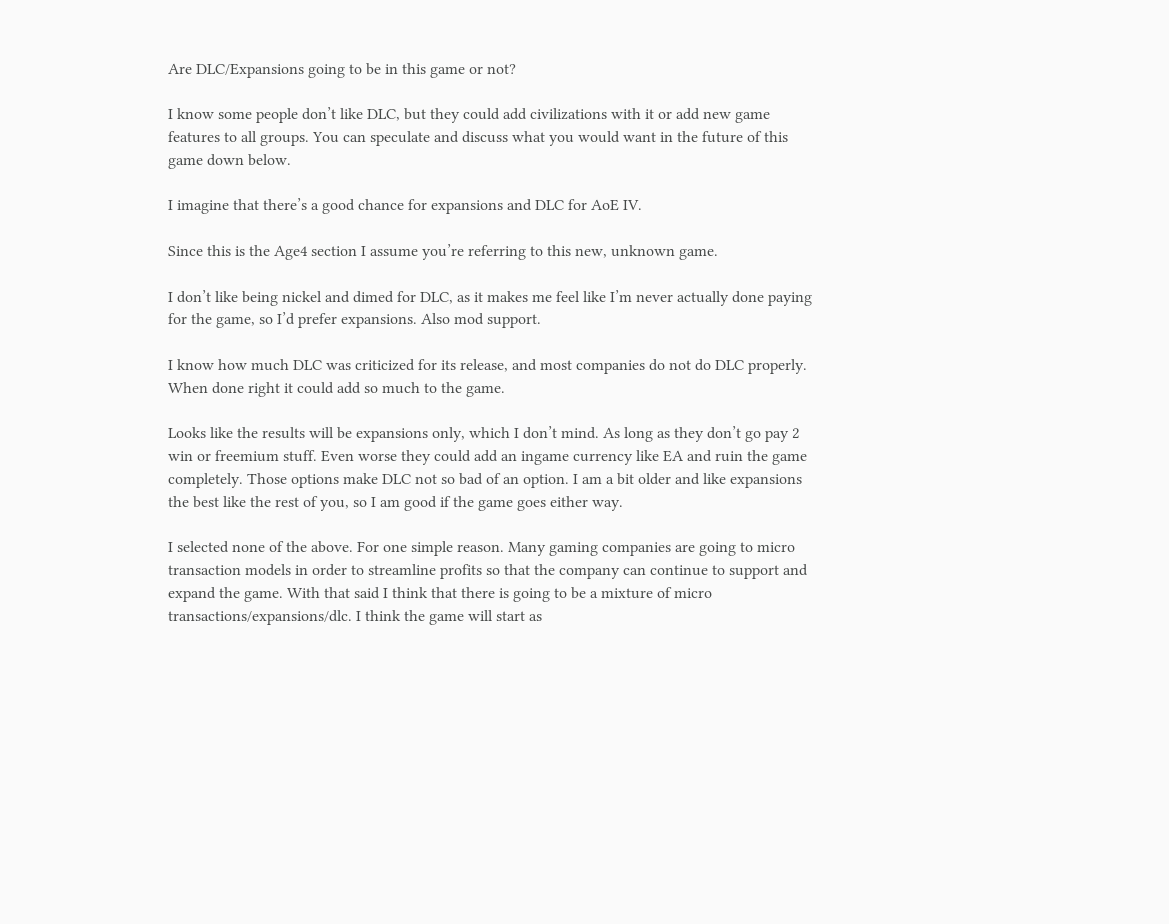Are DLC/Expansions going to be in this game or not?

I know some people don’t like DLC, but they could add civilizations with it or add new game features to all groups. You can speculate and discuss what you would want in the future of this game down below.

I imagine that there’s a good chance for expansions and DLC for AoE IV.

Since this is the Age4 section I assume you’re referring to this new, unknown game.

I don’t like being nickel and dimed for DLC, as it makes me feel like I’m never actually done paying for the game, so I’d prefer expansions. Also mod support.

I know how much DLC was criticized for its release, and most companies do not do DLC properly. When done right it could add so much to the game.

Looks like the results will be expansions only, which I don’t mind. As long as they don’t go pay 2 win or freemium stuff. Even worse they could add an ingame currency like EA and ruin the game completely. Those options make DLC not so bad of an option. I am a bit older and like expansions the best like the rest of you, so I am good if the game goes either way.

I selected none of the above. For one simple reason. Many gaming companies are going to micro transaction models in order to streamline profits so that the company can continue to support and expand the game. With that said I think that there is going to be a mixture of micro transactions/expansions/dlc. I think the game will start as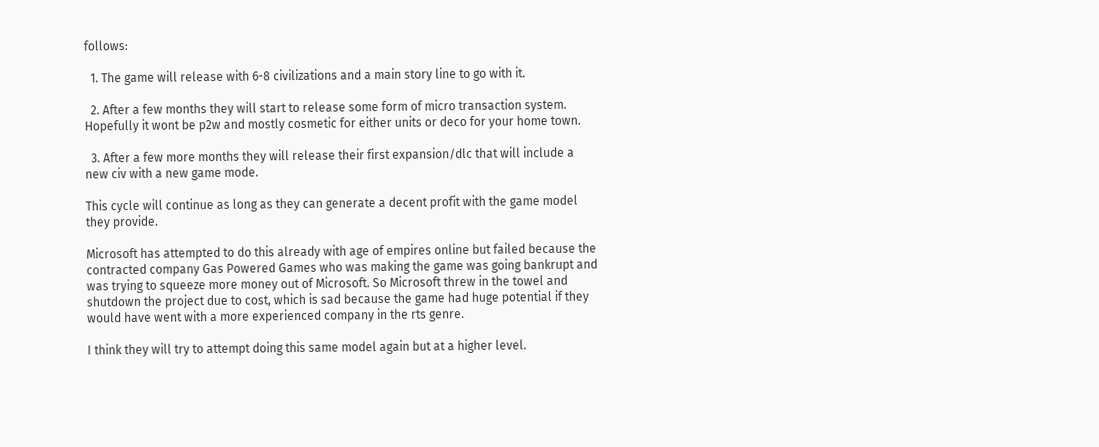follows:

  1. The game will release with 6-8 civilizations and a main story line to go with it.

  2. After a few months they will start to release some form of micro transaction system. Hopefully it wont be p2w and mostly cosmetic for either units or deco for your home town.

  3. After a few more months they will release their first expansion/dlc that will include a new civ with a new game mode.

This cycle will continue as long as they can generate a decent profit with the game model they provide.

Microsoft has attempted to do this already with age of empires online but failed because the contracted company Gas Powered Games who was making the game was going bankrupt and was trying to squeeze more money out of Microsoft. So Microsoft threw in the towel and shutdown the project due to cost, which is sad because the game had huge potential if they would have went with a more experienced company in the rts genre.

I think they will try to attempt doing this same model again but at a higher level.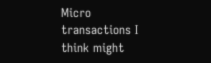Micro transactions I think might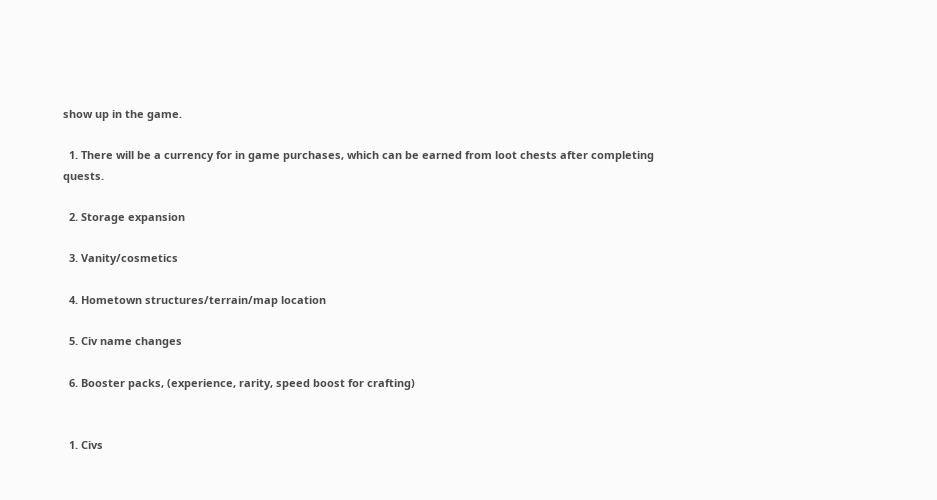show up in the game.

  1. There will be a currency for in game purchases, which can be earned from loot chests after completing quests.

  2. Storage expansion

  3. Vanity/cosmetics

  4. Hometown structures/terrain/map location

  5. Civ name changes

  6. Booster packs, (experience, rarity, speed boost for crafting)


  1. Civs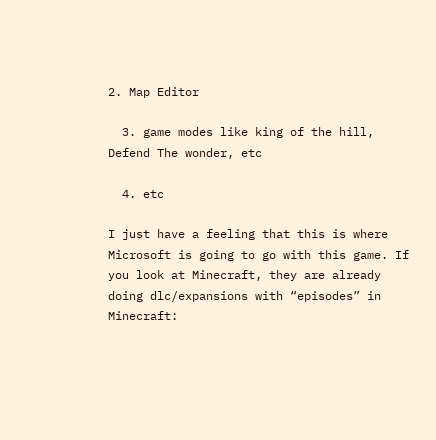2. Map Editor

  3. game modes like king of the hill, Defend The wonder, etc

  4. etc

I just have a feeling that this is where Microsoft is going to go with this game. If you look at Minecraft, they are already doing dlc/expansions with “episodes” in Minecraft: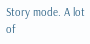Story mode. A lot of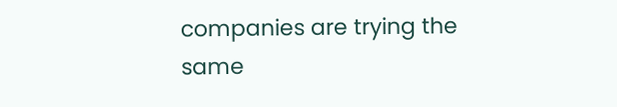companies are trying the same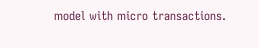model with micro transactions.